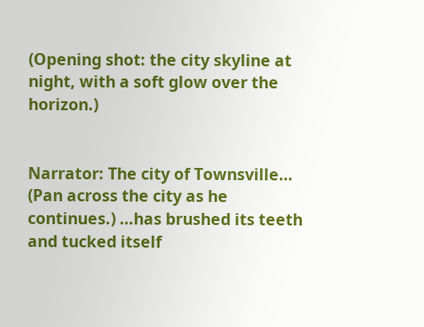(Opening shot: the city skyline at night, with a soft glow over the horizon.)


Narrator: The city of Townsville… (Pan across the city as he continues.) …has brushed its teeth and tucked itself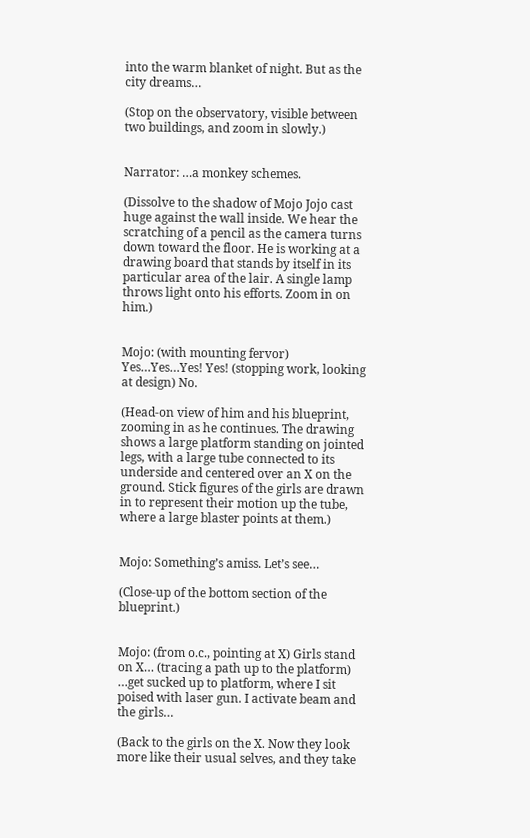into the warm blanket of night. But as the city dreams…

(Stop on the observatory, visible between two buildings, and zoom in slowly.)


Narrator: …a monkey schemes.

(Dissolve to the shadow of Mojo Jojo cast huge against the wall inside. We hear the scratching of a pencil as the camera turns down toward the floor. He is working at a drawing board that stands by itself in its particular area of the lair. A single lamp throws light onto his efforts. Zoom in on him.)


Mojo: (with mounting fervor) Yes…Yes…Yes! Yes! (stopping work, looking at design) No.

(Head-on view of him and his blueprint, zooming in as he continues. The drawing shows a large platform standing on jointed legs, with a large tube connected to its underside and centered over an X on the ground. Stick figures of the girls are drawn in to represent their motion up the tube, where a large blaster points at them.)


Mojo: Something’s amiss. Let’s see…

(Close-up of the bottom section of the blueprint.)


Mojo: (from o.c., pointing at X) Girls stand on X… (tracing a path up to the platform) …get sucked up to platform, where I sit poised with laser gun. I activate beam and the girls…

(Back to the girls on the X. Now they look more like their usual selves, and they take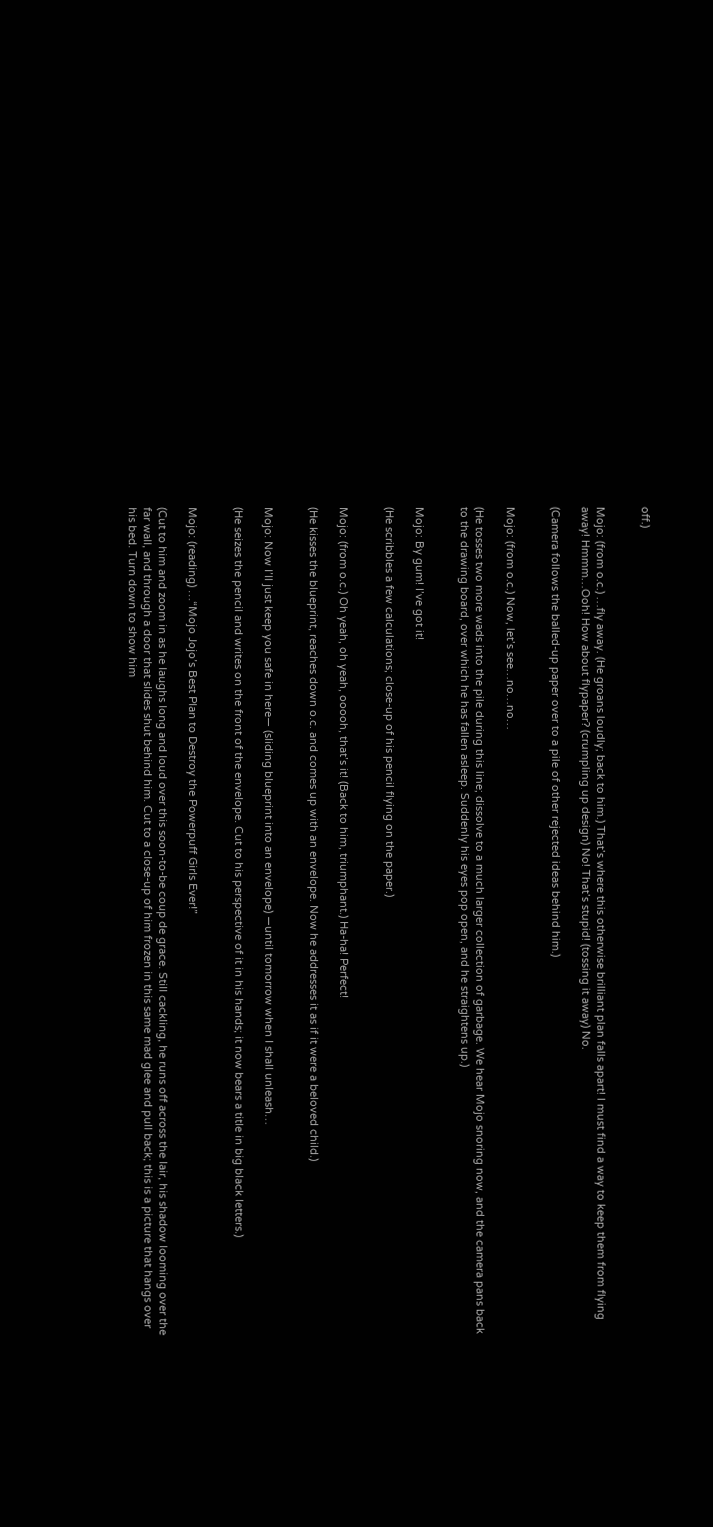off.)


Mojo: (from o.c.) …fly away. (He groans loudly; back to him.) That’s where this otherwise brilliant plan falls apart! I must find a way to keep them from flying away! Hmmm…Ooh! How about flypaper? (crumpling up design) No! That’s stupid! (tossing it away) No.

(Camera follows the balled-up paper over to a pile of other rejected ideas behind him.)


Mojo: (from o.c.) Now, let’s see…no…no…

(He tosses two more wads into the pile during this line; dissolve to a much larger collection of garbage. We hear Mojo snoring now, and the camera pans back to the drawing board, over which he has fallen asleep. Suddenly his eyes pop open, and he straightens up.)


Mojo: By gum! I’ve got it!

(He scribbles a few calculations; close-up of his pencil flying on the paper.)


Mojo: (from o.c.) Oh yeah, oh yeah, ooooh, that’s it! (Back to him, triumphant.) Ha-ha! Perfect!

(He kisses the blueprint, reaches down o.c. and comes up with an envelope. Now he addresses it as if it were a beloved child.)


Mojo: Now I’ll just keep you safe in here— (sliding blueprint into an envelope) —until tomorrow when I shall unleash…

(He seizes the pencil and writes on the front of the envelope. Cut to his perspective of it in his hands; it now bears a title in big black letters.)


Mojo: (reading) …“Mojo Jojo’s Best Plan to Destroy the Powerpuff Girls Ever!”

(Cut to him and zoom in as he laughs long and loud over this soon-to-be coup de grace. Still cackling, he runs off across the lair, his shadow looming over the far wall, and through a door that slides shut behind him. Cut to a close-up of him frozen in this same mad glee and pull back; this is a picture that hangs over his bed. Turn down to show him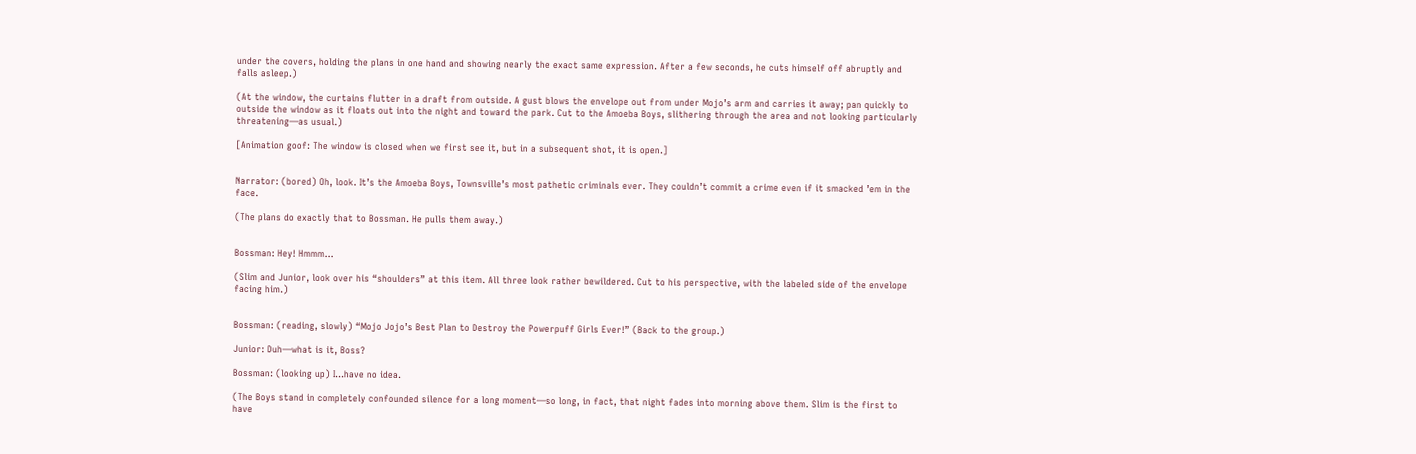under the covers, holding the plans in one hand and showing nearly the exact same expression. After a few seconds, he cuts himself off abruptly and falls asleep.)

(At the window, the curtains flutter in a draft from outside. A gust blows the envelope out from under Mojo’s arm and carries it away; pan quickly to outside the window as it floats out into the night and toward the park. Cut to the Amoeba Boys, slithering through the area and not looking particularly threatening—as usual.)

[Animation goof: The window is closed when we first see it, but in a subsequent shot, it is open.]


Narrator: (bored) Oh, look. It’s the Amoeba Boys, Townsville’s most pathetic criminals ever. They couldn’t commit a crime even if it smacked ’em in the face.

(The plans do exactly that to Bossman. He pulls them away.)


Bossman: Hey! Hmmm…

(Slim and Junior, look over his “shoulders” at this item. All three look rather bewildered. Cut to his perspective, with the labeled side of the envelope facing him.)


Bossman: (reading, slowly) “Mojo Jojo’s Best Plan to Destroy the Powerpuff Girls Ever!” (Back to the group.)

Junior: Duh—what is it, Boss?

Bossman: (looking up) I…have no idea.

(The Boys stand in completely confounded silence for a long moment—so long, in fact, that night fades into morning above them. Slim is the first to have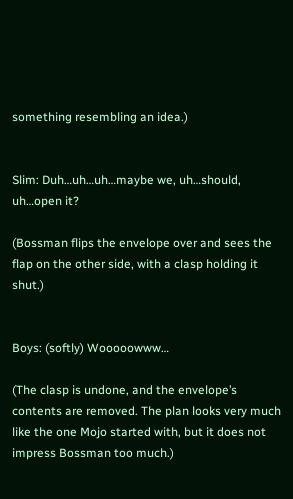something resembling an idea.)


Slim: Duh…uh…uh…maybe we, uh…should, uh…open it?

(Bossman flips the envelope over and sees the flap on the other side, with a clasp holding it shut.)


Boys: (softly) Wooooowww…

(The clasp is undone, and the envelope’s contents are removed. The plan looks very much like the one Mojo started with, but it does not impress Bossman too much.)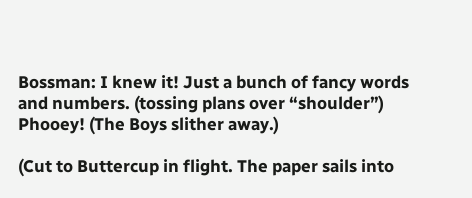Bossman: I knew it! Just a bunch of fancy words and numbers. (tossing plans over “shoulder”) Phooey! (The Boys slither away.)

(Cut to Buttercup in flight. The paper sails into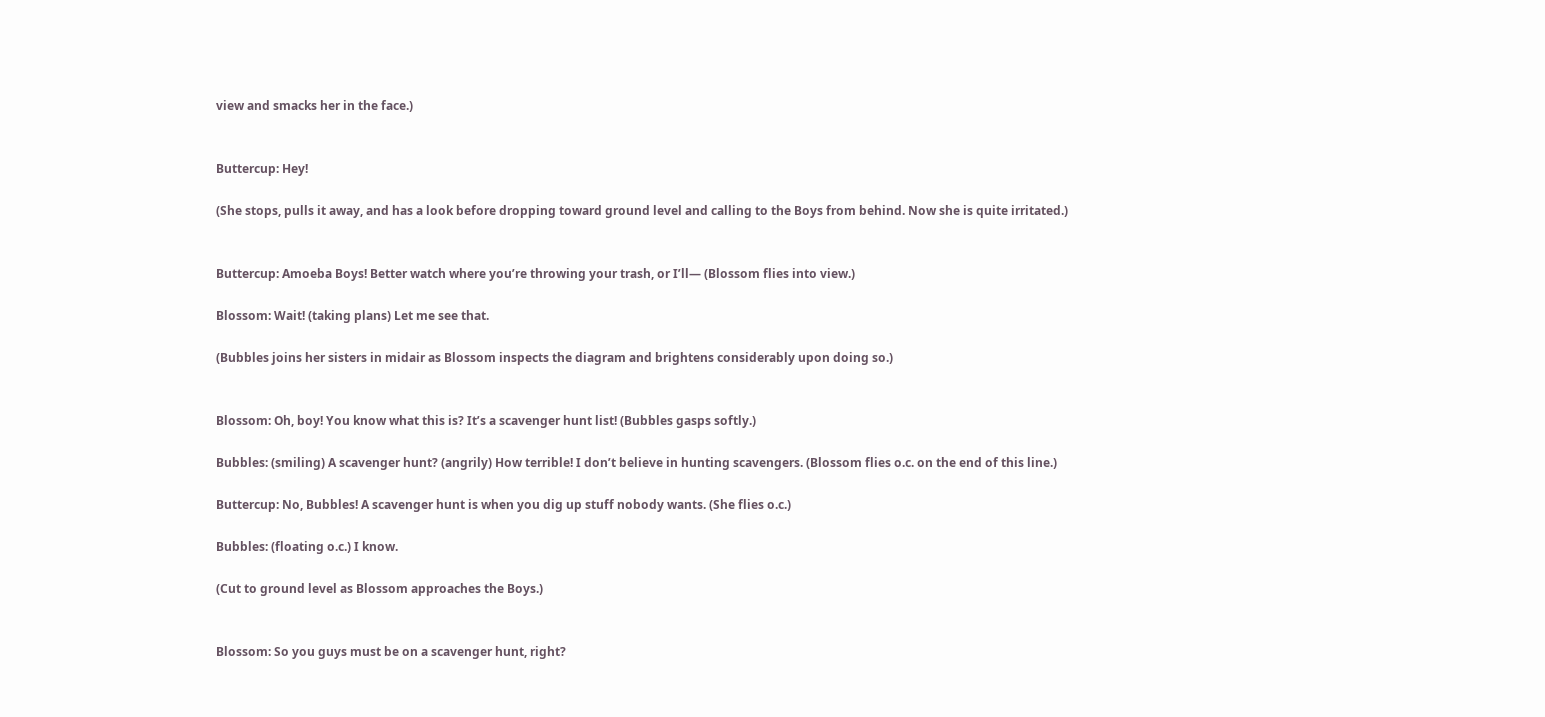view and smacks her in the face.)


Buttercup: Hey!

(She stops, pulls it away, and has a look before dropping toward ground level and calling to the Boys from behind. Now she is quite irritated.)


Buttercup: Amoeba Boys! Better watch where you’re throwing your trash, or I’ll— (Blossom flies into view.)

Blossom: Wait! (taking plans) Let me see that.

(Bubbles joins her sisters in midair as Blossom inspects the diagram and brightens considerably upon doing so.)


Blossom: Oh, boy! You know what this is? It’s a scavenger hunt list! (Bubbles gasps softly.)

Bubbles: (smiling) A scavenger hunt? (angrily) How terrible! I don’t believe in hunting scavengers. (Blossom flies o.c. on the end of this line.)

Buttercup: No, Bubbles! A scavenger hunt is when you dig up stuff nobody wants. (She flies o.c.)

Bubbles: (floating o.c.) I know.

(Cut to ground level as Blossom approaches the Boys.)


Blossom: So you guys must be on a scavenger hunt, right?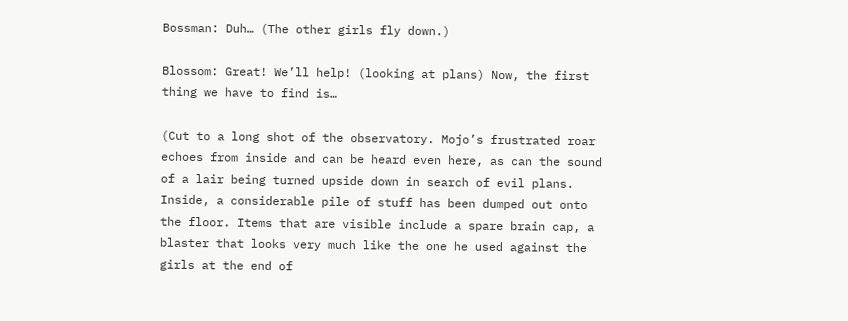Bossman: Duh… (The other girls fly down.)

Blossom: Great! We’ll help! (looking at plans) Now, the first thing we have to find is…

(Cut to a long shot of the observatory. Mojo’s frustrated roar echoes from inside and can be heard even here, as can the sound of a lair being turned upside down in search of evil plans. Inside, a considerable pile of stuff has been dumped out onto the floor. Items that are visible include a spare brain cap, a blaster that looks very much like the one he used against the girls at the end of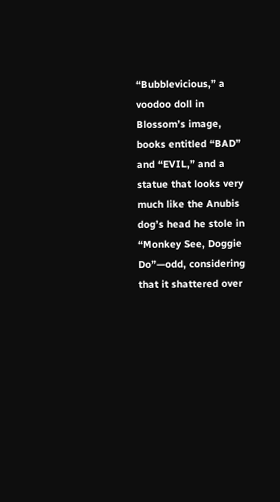“Bubblevicious,” a voodoo doll in Blossom’s image, books entitled “BAD” and “EVIL,” and a statue that looks very much like the Anubis dog’s head he stole in “Monkey See, Doggie Do”—odd, considering that it shattered over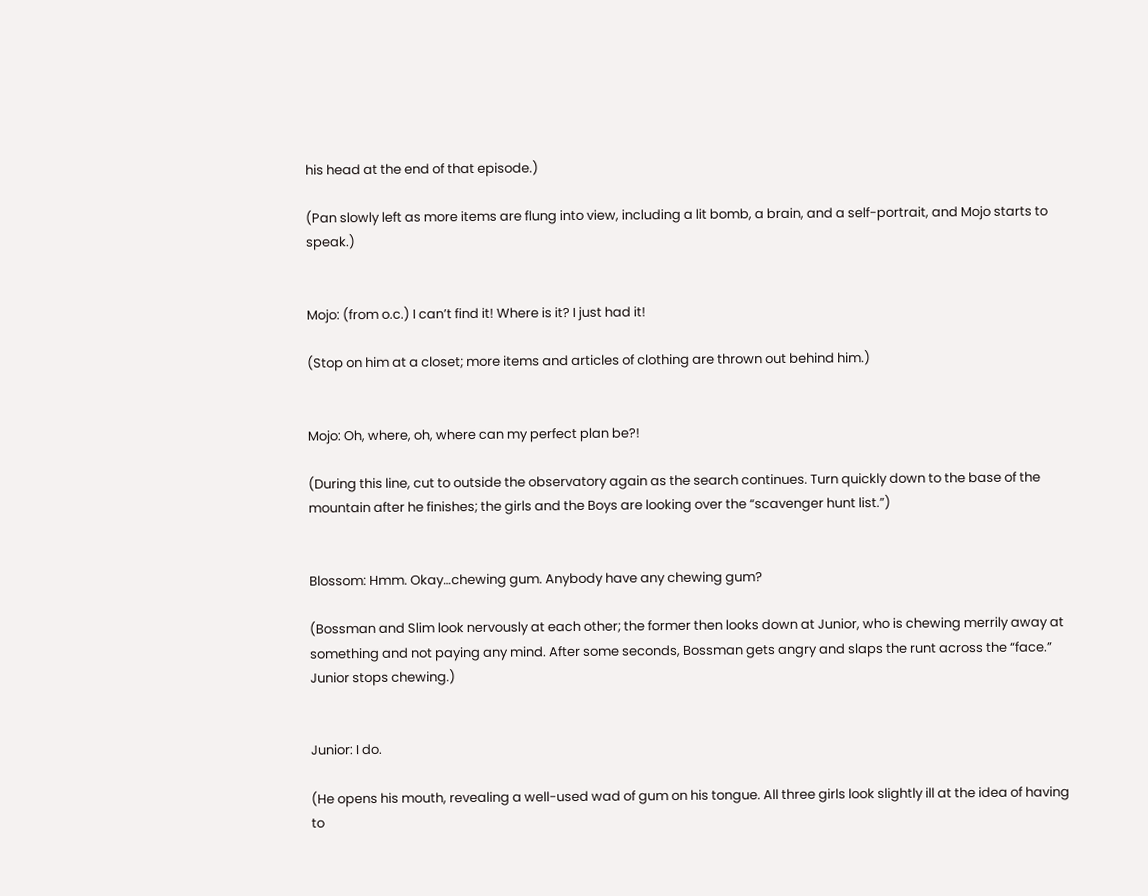his head at the end of that episode.)

(Pan slowly left as more items are flung into view, including a lit bomb, a brain, and a self-portrait, and Mojo starts to speak.)


Mojo: (from o.c.) I can’t find it! Where is it? I just had it!

(Stop on him at a closet; more items and articles of clothing are thrown out behind him.)


Mojo: Oh, where, oh, where can my perfect plan be?!

(During this line, cut to outside the observatory again as the search continues. Turn quickly down to the base of the mountain after he finishes; the girls and the Boys are looking over the “scavenger hunt list.”)


Blossom: Hmm. Okay…chewing gum. Anybody have any chewing gum?

(Bossman and Slim look nervously at each other; the former then looks down at Junior, who is chewing merrily away at something and not paying any mind. After some seconds, Bossman gets angry and slaps the runt across the “face.” Junior stops chewing.)


Junior: I do.

(He opens his mouth, revealing a well-used wad of gum on his tongue. All three girls look slightly ill at the idea of having to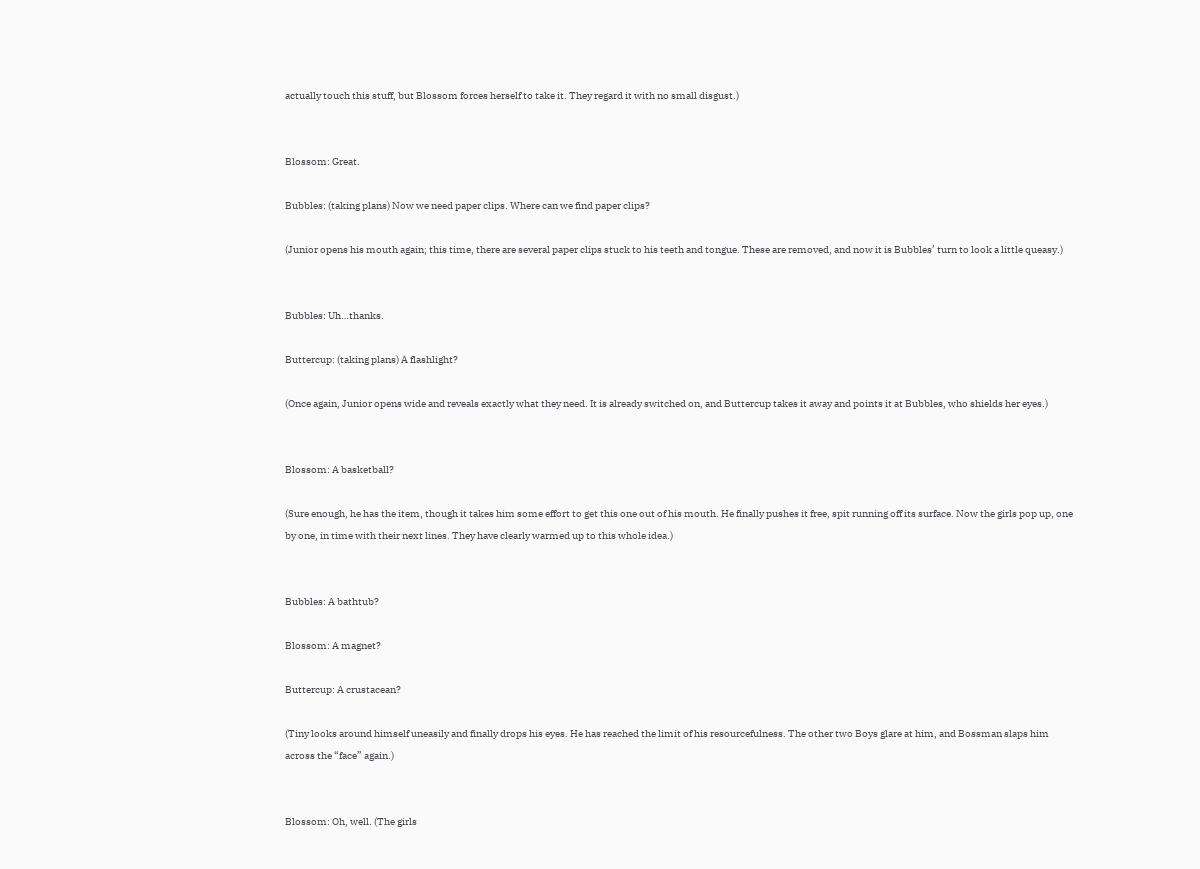actually touch this stuff, but Blossom forces herself to take it. They regard it with no small disgust.)


Blossom: Great.

Bubbles: (taking plans) Now we need paper clips. Where can we find paper clips?

(Junior opens his mouth again; this time, there are several paper clips stuck to his teeth and tongue. These are removed, and now it is Bubbles’ turn to look a little queasy.)


Bubbles: Uh…thanks.

Buttercup: (taking plans) A flashlight?

(Once again, Junior opens wide and reveals exactly what they need. It is already switched on, and Buttercup takes it away and points it at Bubbles, who shields her eyes.)


Blossom: A basketball?

(Sure enough, he has the item, though it takes him some effort to get this one out of his mouth. He finally pushes it free, spit running off its surface. Now the girls pop up, one by one, in time with their next lines. They have clearly warmed up to this whole idea.)


Bubbles: A bathtub?

Blossom: A magnet?

Buttercup: A crustacean?

(Tiny looks around himself uneasily and finally drops his eyes. He has reached the limit of his resourcefulness. The other two Boys glare at him, and Bossman slaps him across the “face” again.)


Blossom: Oh, well. (The girls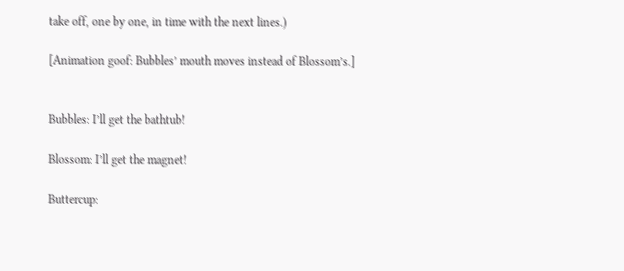take off, one by one, in time with the next lines.)

[Animation goof: Bubbles’ mouth moves instead of Blossom’s.]


Bubbles: I’ll get the bathtub!

Blossom: I’ll get the magnet!

Buttercup: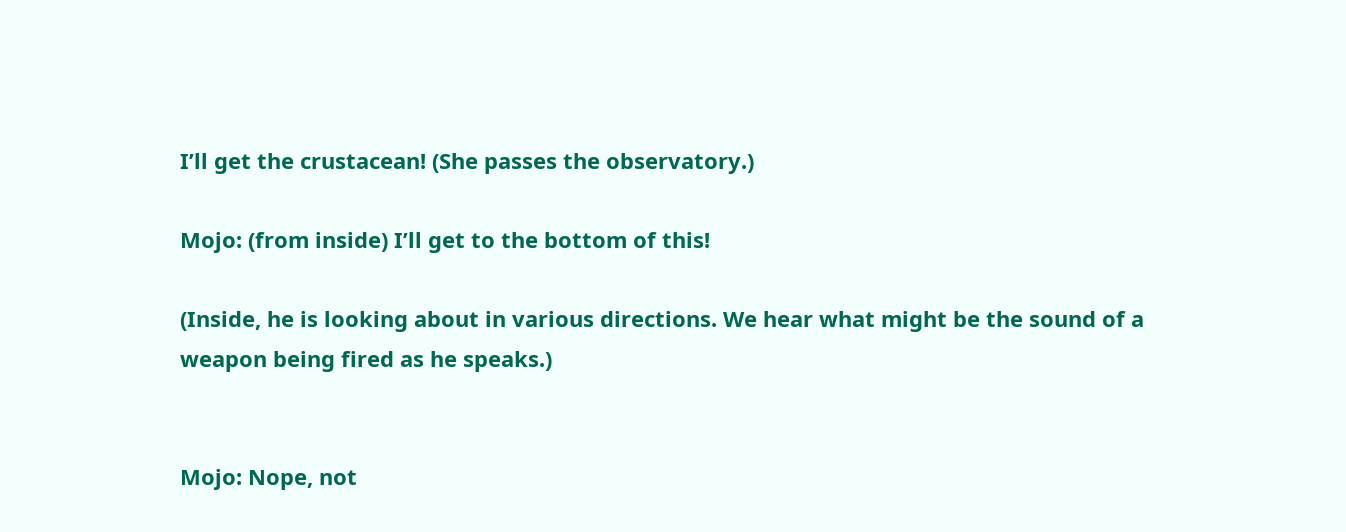I’ll get the crustacean! (She passes the observatory.)

Mojo: (from inside) I’ll get to the bottom of this!

(Inside, he is looking about in various directions. We hear what might be the sound of a weapon being fired as he speaks.)


Mojo: Nope, not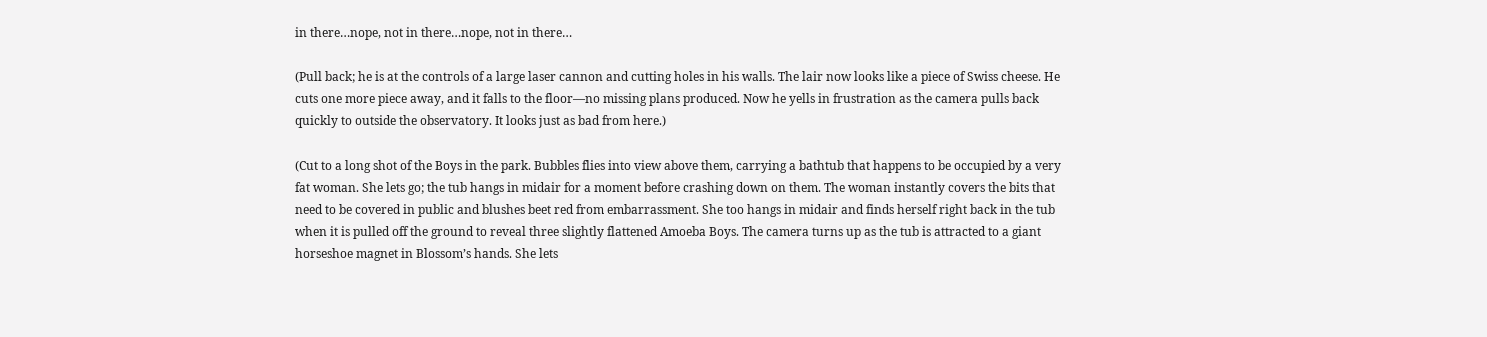in there…nope, not in there…nope, not in there…

(Pull back; he is at the controls of a large laser cannon and cutting holes in his walls. The lair now looks like a piece of Swiss cheese. He cuts one more piece away, and it falls to the floor—no missing plans produced. Now he yells in frustration as the camera pulls back quickly to outside the observatory. It looks just as bad from here.)

(Cut to a long shot of the Boys in the park. Bubbles flies into view above them, carrying a bathtub that happens to be occupied by a very fat woman. She lets go; the tub hangs in midair for a moment before crashing down on them. The woman instantly covers the bits that need to be covered in public and blushes beet red from embarrassment. She too hangs in midair and finds herself right back in the tub when it is pulled off the ground to reveal three slightly flattened Amoeba Boys. The camera turns up as the tub is attracted to a giant horseshoe magnet in Blossom’s hands. She lets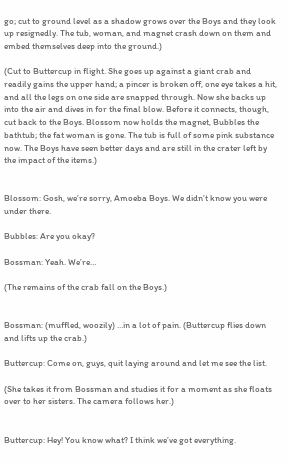go; cut to ground level as a shadow grows over the Boys and they look up resignedly. The tub, woman, and magnet crash down on them and embed themselves deep into the ground.)

(Cut to Buttercup in flight. She goes up against a giant crab and readily gains the upper hand; a pincer is broken off, one eye takes a hit, and all the legs on one side are snapped through. Now she backs up into the air and dives in for the final blow. Before it connects, though, cut back to the Boys. Blossom now holds the magnet, Bubbles the bathtub; the fat woman is gone. The tub is full of some pink substance now. The Boys have seen better days and are still in the crater left by the impact of the items.)


Blossom: Gosh, we’re sorry, Amoeba Boys. We didn’t know you were under there.

Bubbles: Are you okay?

Bossman: Yeah. We’re…

(The remains of the crab fall on the Boys.)


Bossman: (muffled, woozily) …in a lot of pain. (Buttercup flies down and lifts up the crab.)

Buttercup: Come on, guys, quit laying around and let me see the list.

(She takes it from Bossman and studies it for a moment as she floats over to her sisters. The camera follows her.)


Buttercup: Hey! You know what? I think we’ve got everything.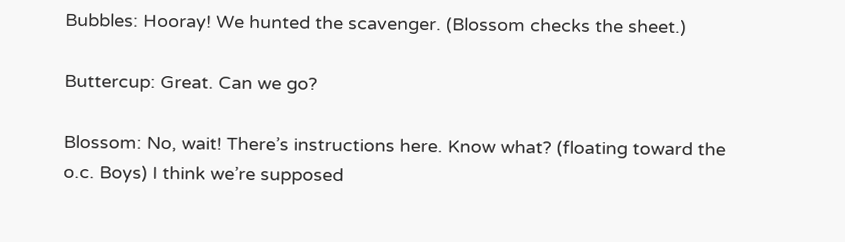Bubbles: Hooray! We hunted the scavenger. (Blossom checks the sheet.)

Buttercup: Great. Can we go?

Blossom: No, wait! There’s instructions here. Know what? (floating toward the o.c. Boys) I think we’re supposed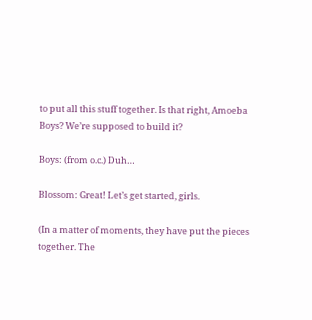to put all this stuff together. Is that right, Amoeba Boys? We’re supposed to build it?

Boys: (from o.c.) Duh…

Blossom: Great! Let’s get started, girls.

(In a matter of moments, they have put the pieces together. The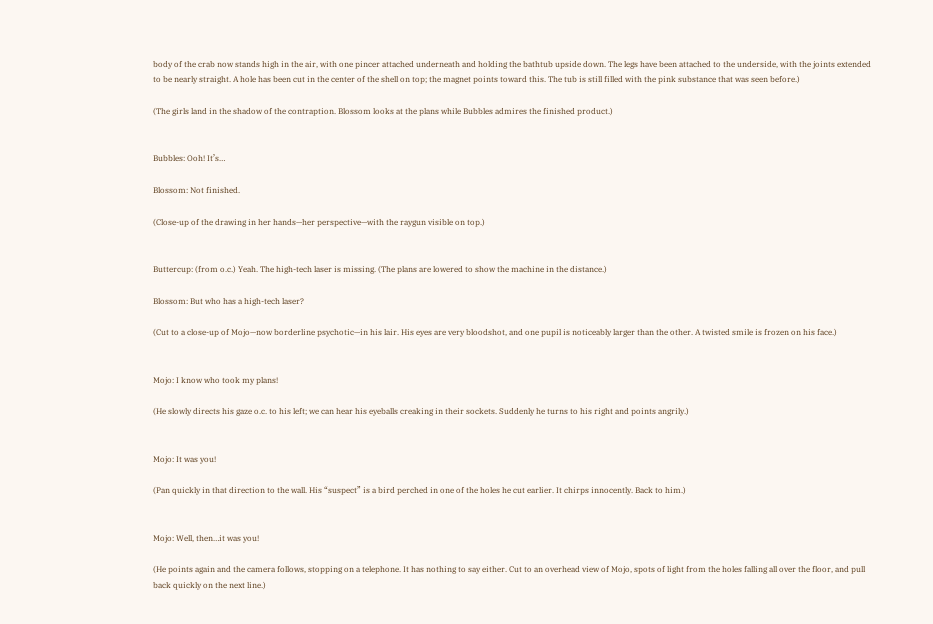body of the crab now stands high in the air, with one pincer attached underneath and holding the bathtub upside down. The legs have been attached to the underside, with the joints extended to be nearly straight. A hole has been cut in the center of the shell on top; the magnet points toward this. The tub is still filled with the pink substance that was seen before.)

(The girls land in the shadow of the contraption. Blossom looks at the plans while Bubbles admires the finished product.)


Bubbles: Ooh! It’s…

Blossom: Not finished.

(Close-up of the drawing in her hands—her perspective—with the raygun visible on top.)


Buttercup: (from o.c.) Yeah. The high-tech laser is missing. (The plans are lowered to show the machine in the distance.)

Blossom: But who has a high-tech laser?

(Cut to a close-up of Mojo—now borderline psychotic—in his lair. His eyes are very bloodshot, and one pupil is noticeably larger than the other. A twisted smile is frozen on his face.)


Mojo: I know who took my plans!

(He slowly directs his gaze o.c. to his left; we can hear his eyeballs creaking in their sockets. Suddenly he turns to his right and points angrily.)


Mojo: It was you!

(Pan quickly in that direction to the wall. His “suspect” is a bird perched in one of the holes he cut earlier. It chirps innocently. Back to him.)


Mojo: Well, then…it was you!

(He points again and the camera follows, stopping on a telephone. It has nothing to say either. Cut to an overhead view of Mojo, spots of light from the holes falling all over the floor, and pull back quickly on the next line.)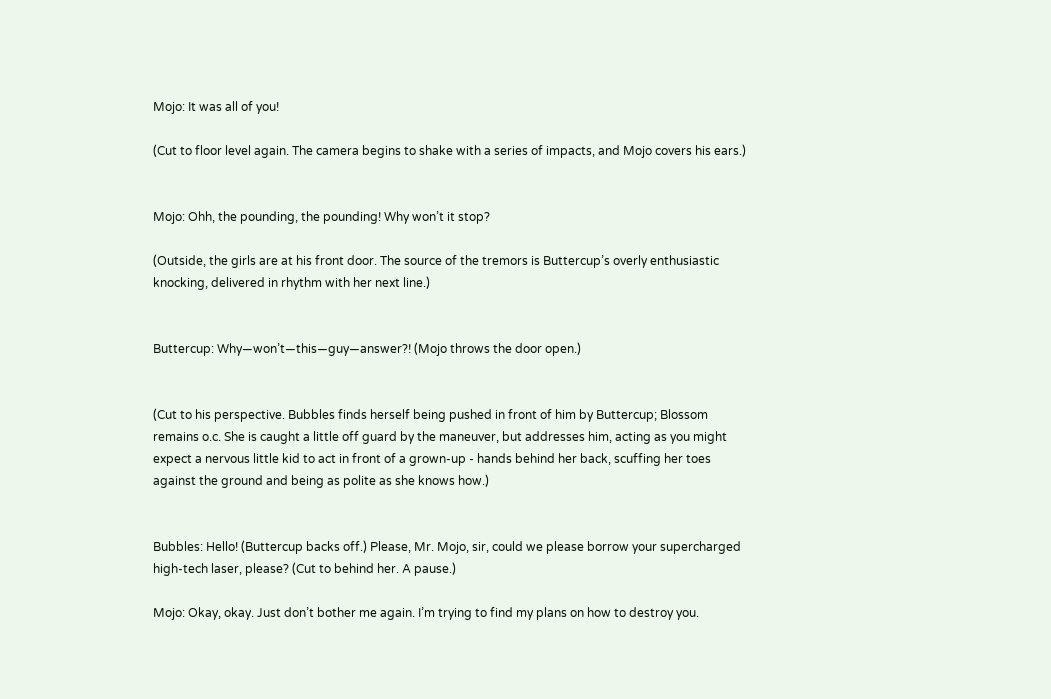Mojo: It was all of you!

(Cut to floor level again. The camera begins to shake with a series of impacts, and Mojo covers his ears.)


Mojo: Ohh, the pounding, the pounding! Why won’t it stop?

(Outside, the girls are at his front door. The source of the tremors is Buttercup’s overly enthusiastic knocking, delivered in rhythm with her next line.)


Buttercup: Why—won’t—this—guy—answer?! (Mojo throws the door open.)


(Cut to his perspective. Bubbles finds herself being pushed in front of him by Buttercup; Blossom remains o.c. She is caught a little off guard by the maneuver, but addresses him, acting as you might expect a nervous little kid to act in front of a grown-up - hands behind her back, scuffing her toes against the ground and being as polite as she knows how.)


Bubbles: Hello! (Buttercup backs off.) Please, Mr. Mojo, sir, could we please borrow your supercharged high-tech laser, please? (Cut to behind her. A pause.)

Mojo: Okay, okay. Just don’t bother me again. I’m trying to find my plans on how to destroy you.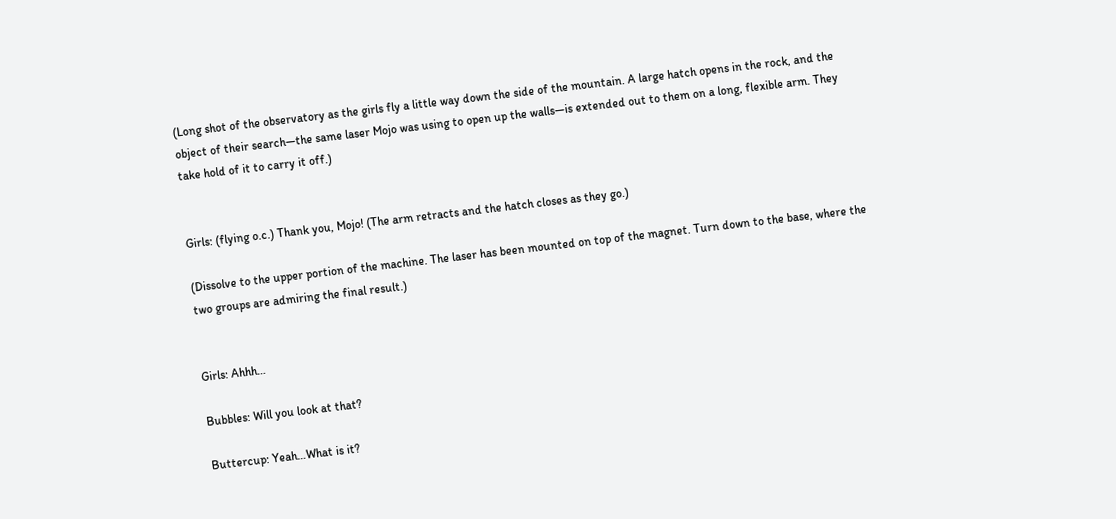(Long shot of the observatory as the girls fly a little way down the side of the mountain. A large hatch opens in the rock, and the object of their search—the same laser Mojo was using to open up the walls—is extended out to them on a long, flexible arm. They take hold of it to carry it off.)


Girls: (flying o.c.) Thank you, Mojo! (The arm retracts and the hatch closes as they go.)

(Dissolve to the upper portion of the machine. The laser has been mounted on top of the magnet. Turn down to the base, where the two groups are admiring the final result.)


Girls: Ahhh…

Bubbles: Will you look at that?

Buttercup: Yeah…What is it?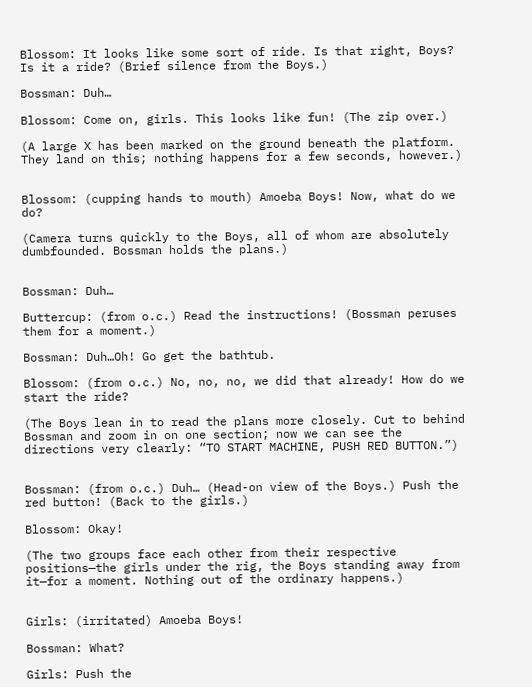Blossom: It looks like some sort of ride. Is that right, Boys? Is it a ride? (Brief silence from the Boys.)

Bossman: Duh…

Blossom: Come on, girls. This looks like fun! (The zip over.)

(A large X has been marked on the ground beneath the platform. They land on this; nothing happens for a few seconds, however.)


Blossom: (cupping hands to mouth) Amoeba Boys! Now, what do we do?

(Camera turns quickly to the Boys, all of whom are absolutely dumbfounded. Bossman holds the plans.)


Bossman: Duh…

Buttercup: (from o.c.) Read the instructions! (Bossman peruses them for a moment.)

Bossman: Duh…Oh! Go get the bathtub.

Blossom: (from o.c.) No, no, no, we did that already! How do we start the ride?

(The Boys lean in to read the plans more closely. Cut to behind Bossman and zoom in on one section; now we can see the directions very clearly: “TO START MACHINE, PUSH RED BUTTON.”)


Bossman: (from o.c.) Duh… (Head-on view of the Boys.) Push the red button! (Back to the girls.)

Blossom: Okay!

(The two groups face each other from their respective positions—the girls under the rig, the Boys standing away from it—for a moment. Nothing out of the ordinary happens.)


Girls: (irritated) Amoeba Boys!

Bossman: What?

Girls: Push the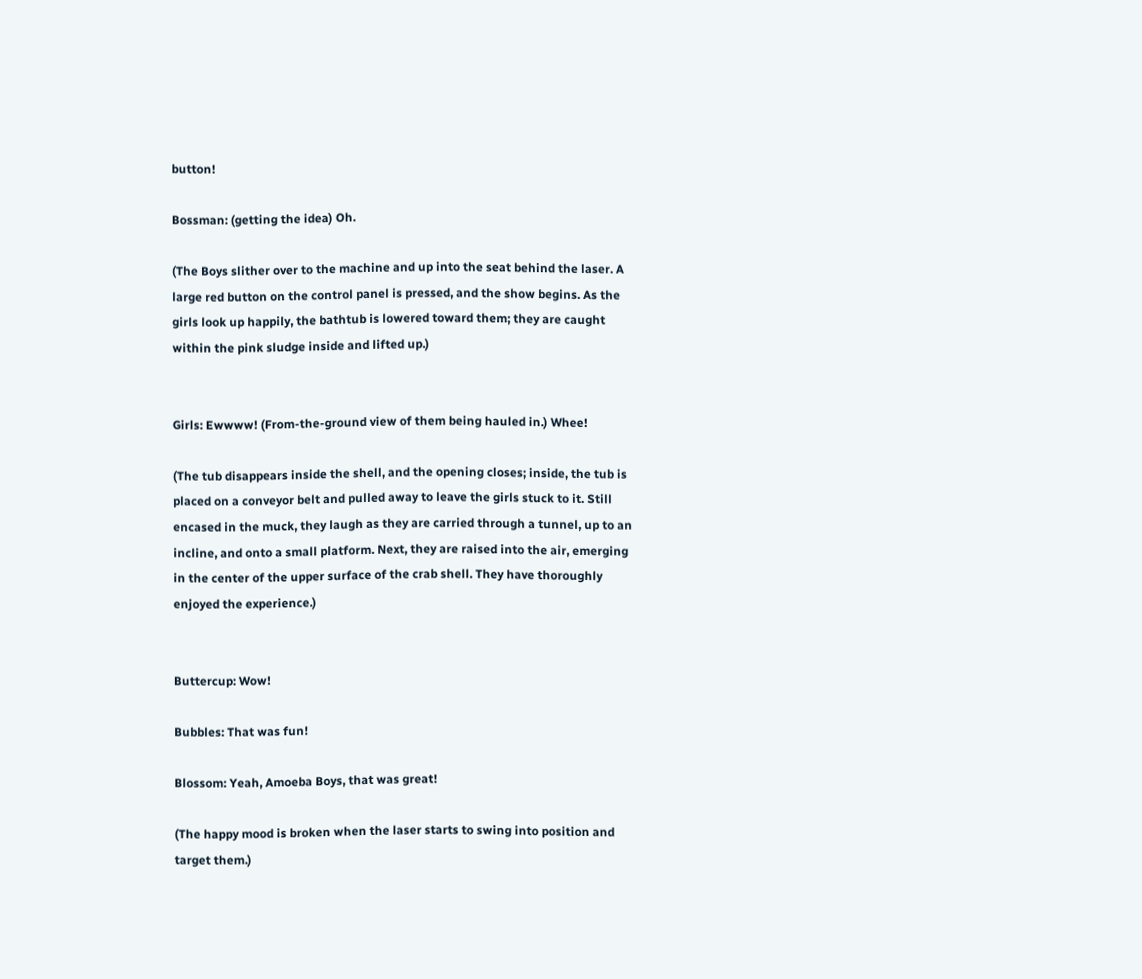button!

Bossman: (getting the idea) Oh.

(The Boys slither over to the machine and up into the seat behind the laser. A large red button on the control panel is pressed, and the show begins. As the girls look up happily, the bathtub is lowered toward them; they are caught within the pink sludge inside and lifted up.)


Girls: Ewwww! (From-the-ground view of them being hauled in.) Whee!

(The tub disappears inside the shell, and the opening closes; inside, the tub is placed on a conveyor belt and pulled away to leave the girls stuck to it. Still encased in the muck, they laugh as they are carried through a tunnel, up to an incline, and onto a small platform. Next, they are raised into the air, emerging in the center of the upper surface of the crab shell. They have thoroughly enjoyed the experience.)


Buttercup: Wow!

Bubbles: That was fun!

Blossom: Yeah, Amoeba Boys, that was great!

(The happy mood is broken when the laser starts to swing into position and target them.)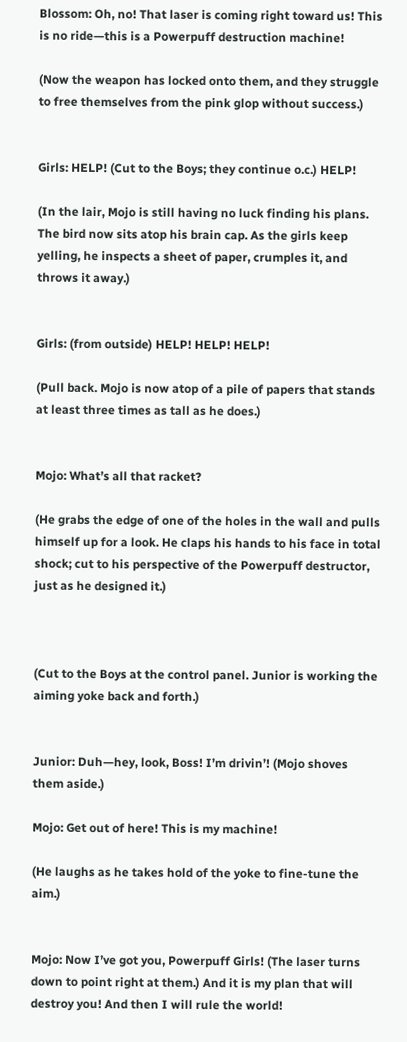Blossom: Oh, no! That laser is coming right toward us! This is no ride—this is a Powerpuff destruction machine!

(Now the weapon has locked onto them, and they struggle to free themselves from the pink glop without success.)


Girls: HELP! (Cut to the Boys; they continue o.c.) HELP!

(In the lair, Mojo is still having no luck finding his plans. The bird now sits atop his brain cap. As the girls keep yelling, he inspects a sheet of paper, crumples it, and throws it away.)


Girls: (from outside) HELP! HELP! HELP!

(Pull back. Mojo is now atop of a pile of papers that stands at least three times as tall as he does.)


Mojo: What’s all that racket?

(He grabs the edge of one of the holes in the wall and pulls himself up for a look. He claps his hands to his face in total shock; cut to his perspective of the Powerpuff destructor, just as he designed it.)



(Cut to the Boys at the control panel. Junior is working the aiming yoke back and forth.)


Junior: Duh—hey, look, Boss! I’m drivin’! (Mojo shoves them aside.)

Mojo: Get out of here! This is my machine!

(He laughs as he takes hold of the yoke to fine-tune the aim.)


Mojo: Now I’ve got you, Powerpuff Girls! (The laser turns down to point right at them.) And it is my plan that will destroy you! And then I will rule the world!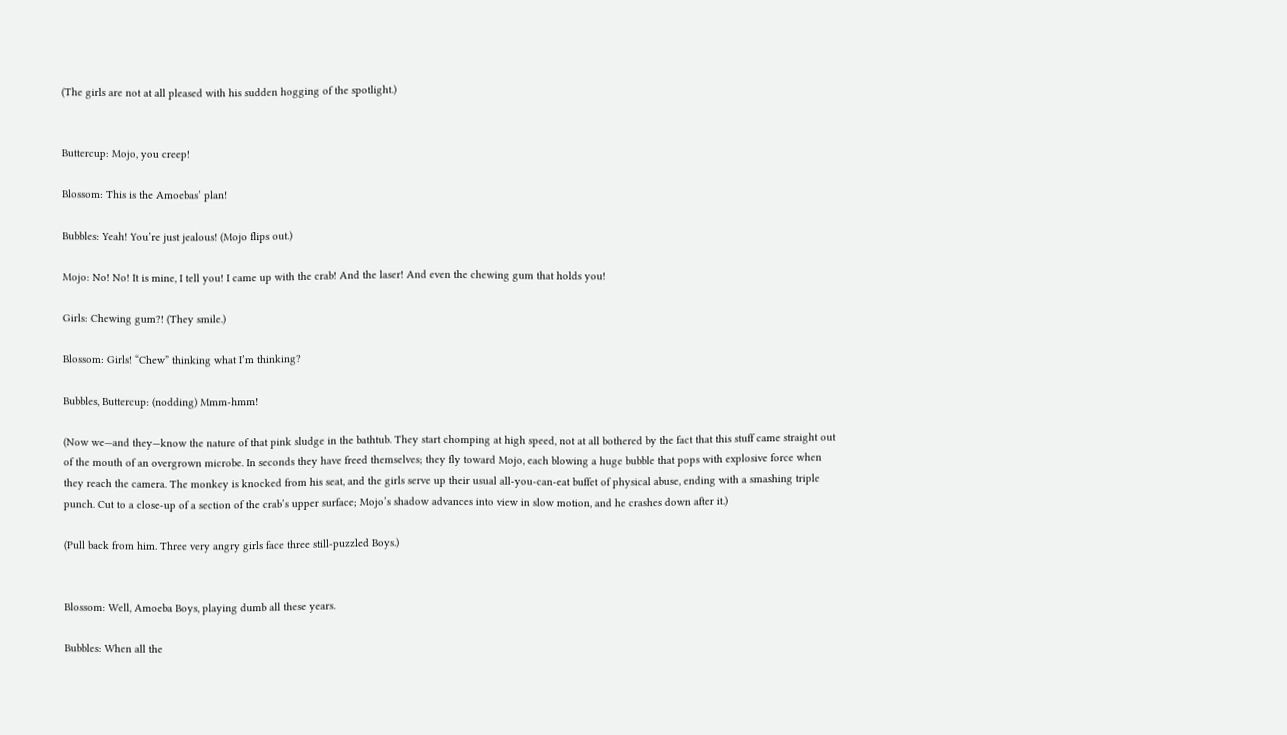(The girls are not at all pleased with his sudden hogging of the spotlight.)


Buttercup: Mojo, you creep!

Blossom: This is the Amoebas’ plan!

Bubbles: Yeah! You’re just jealous! (Mojo flips out.)

Mojo: No! No! It is mine, I tell you! I came up with the crab! And the laser! And even the chewing gum that holds you!

Girls: Chewing gum?! (They smile.)

Blossom: Girls! “Chew” thinking what I’m thinking?

Bubbles, Buttercup: (nodding) Mmm-hmm!

(Now we—and they—know the nature of that pink sludge in the bathtub. They start chomping at high speed, not at all bothered by the fact that this stuff came straight out of the mouth of an overgrown microbe. In seconds they have freed themselves; they fly toward Mojo, each blowing a huge bubble that pops with explosive force when they reach the camera. The monkey is knocked from his seat, and the girls serve up their usual all-you-can-eat buffet of physical abuse, ending with a smashing triple punch. Cut to a close-up of a section of the crab’s upper surface; Mojo’s shadow advances into view in slow motion, and he crashes down after it.)

(Pull back from him. Three very angry girls face three still-puzzled Boys.)


Blossom: Well, Amoeba Boys, playing dumb all these years.

Bubbles: When all the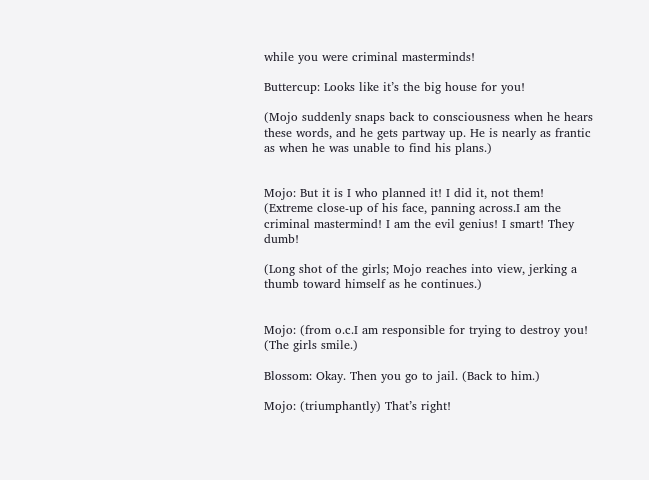while you were criminal masterminds!

Buttercup: Looks like it’s the big house for you!

(Mojo suddenly snaps back to consciousness when he hears these words, and he gets partway up. He is nearly as frantic as when he was unable to find his plans.)


Mojo: But it is I who planned it! I did it, not them! (Extreme close-up of his face, panning across.I am the criminal mastermind! I am the evil genius! I smart! They dumb!

(Long shot of the girls; Mojo reaches into view, jerking a thumb toward himself as he continues.)


Mojo: (from o.c.I am responsible for trying to destroy you! (The girls smile.)

Blossom: Okay. Then you go to jail. (Back to him.)

Mojo: (triumphantly) That’s right!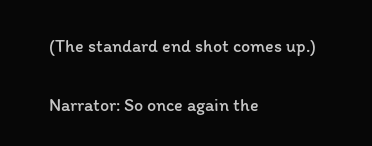(The standard end shot comes up.)


Narrator: So once again the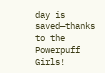day is saved—thanks to the Powerpuff Girls!